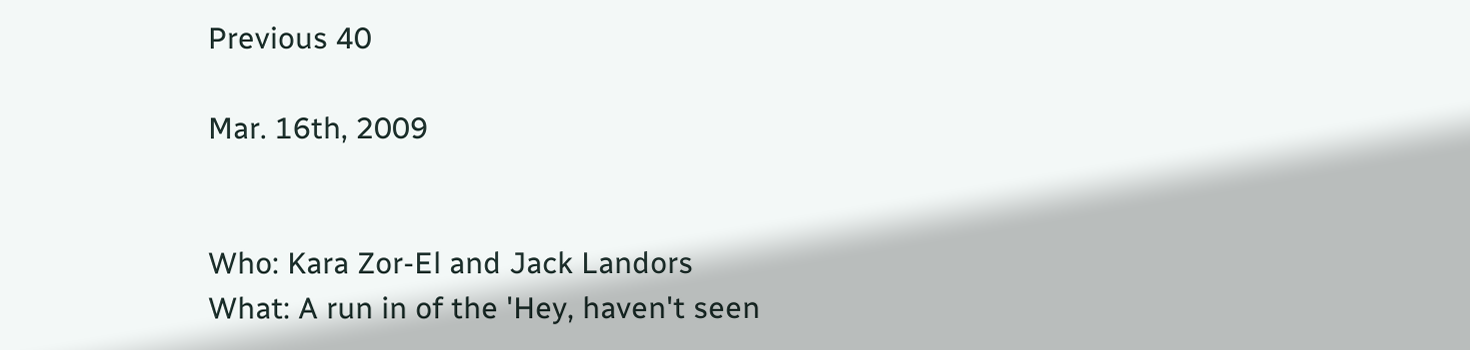Previous 40

Mar. 16th, 2009


Who: Kara Zor-El and Jack Landors
What: A run in of the 'Hey, haven't seen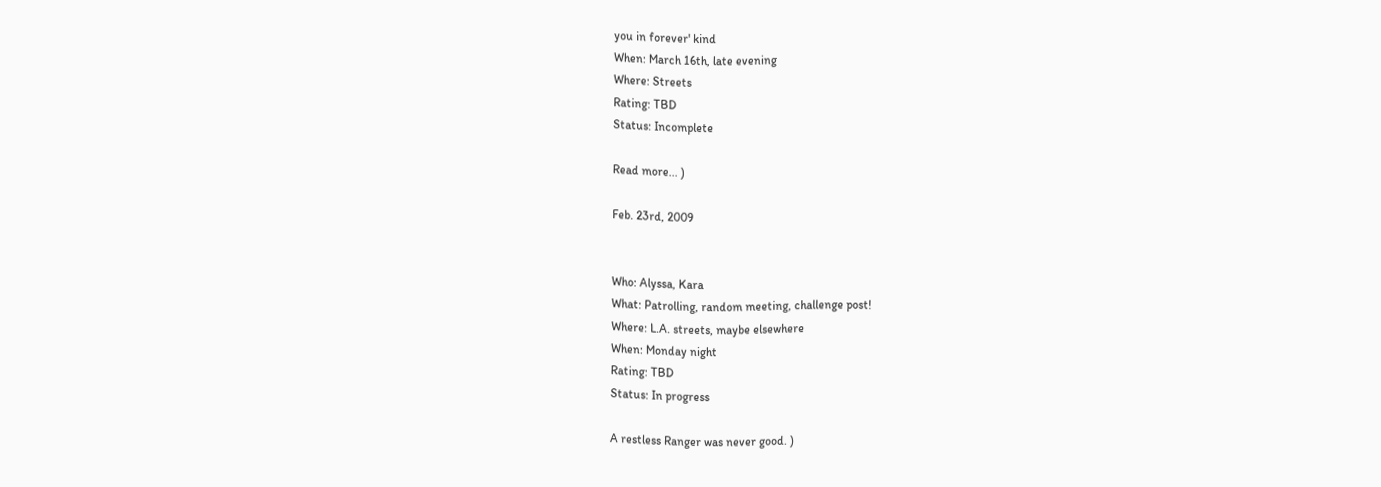you in forever' kind
When: March 16th, late evening
Where: Streets
Rating: TBD
Status: Incomplete

Read more... )

Feb. 23rd, 2009


Who: Alyssa, Kara
What: Patrolling, random meeting, challenge post!
Where: L.A. streets, maybe elsewhere
When: Monday night
Rating: TBD
Status: In progress

A restless Ranger was never good. )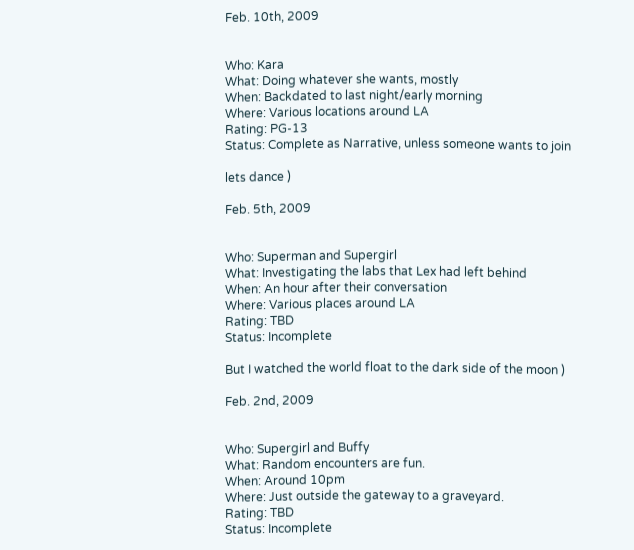Feb. 10th, 2009


Who: Kara
What: Doing whatever she wants, mostly
When: Backdated to last night/early morning
Where: Various locations around LA
Rating: PG-13
Status: Complete as Narrative, unless someone wants to join

lets dance )

Feb. 5th, 2009


Who: Superman and Supergirl
What: Investigating the labs that Lex had left behind
When: An hour after their conversation
Where: Various places around LA
Rating: TBD
Status: Incomplete

But I watched the world float to the dark side of the moon )

Feb. 2nd, 2009


Who: Supergirl and Buffy
What: Random encounters are fun.
When: Around 10pm
Where: Just outside the gateway to a graveyard.
Rating: TBD
Status: Incomplete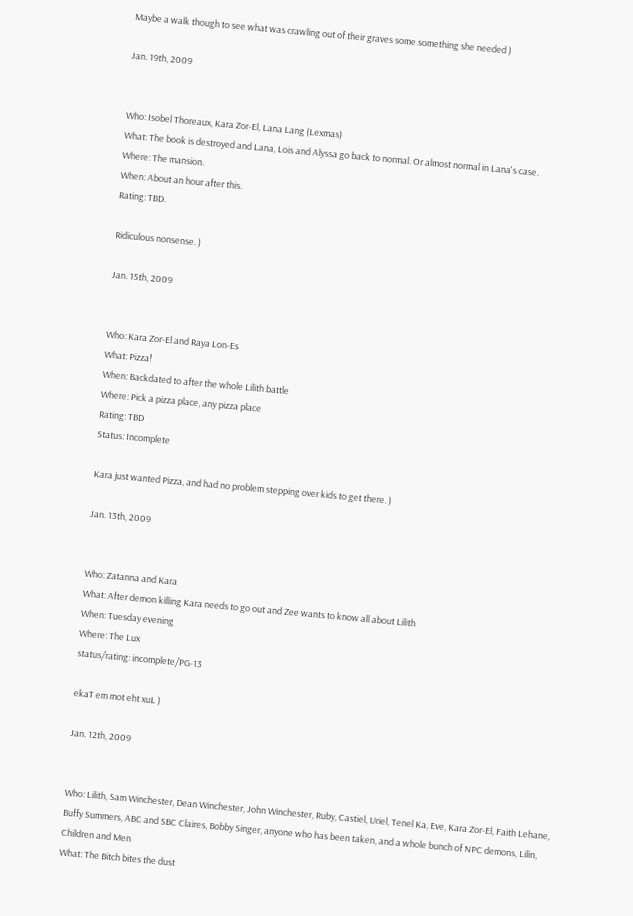Maybe a walk though to see what was crawling out of their graves some something she needed )

Jan. 19th, 2009


Who: Isobel Thoreaux, Kara Zor-El, Lana Lang (Lexmas)
What: The book is destroyed and Lana, Lois and Alyssa go back to normal. Or almost normal in Lana's case.
Where: The mansion.
When: About an hour after this.
Rating: TBD.

Ridiculous nonsense. )

Jan. 15th, 2009


Who: Kara Zor-El and Raya Lon-Es
What: Pizza!
When: Backdated to after the whole Lilith battle
Where: Pick a pizza place, any pizza place
Rating: TBD
Status: Incomplete

Kara just wanted Pizza, and had no problem stepping over kids to get there. )

Jan. 13th, 2009


Who: Zatanna and Kara
What: After demon killing Kara needs to go out and Zee wants to know all about Lilith
When: Tuesday evening
Where: The Lux
status/rating: incomplete/PG-13

ekaT em mot eht xuL )

Jan. 12th, 2009


Who: Lilith, Sam Winchester, Dean Winchester, John Winchester, Ruby, Castiel, Uriel, Tenel Ka, Eve, Kara Zor-El, Faith Lehane, Buffy Summers, ABC and SBC Claires, Bobby Singer, anyone who has been taken, and a whole bunch of NPC demons, Lilin, Children and Men
What: The Bitch bites the dust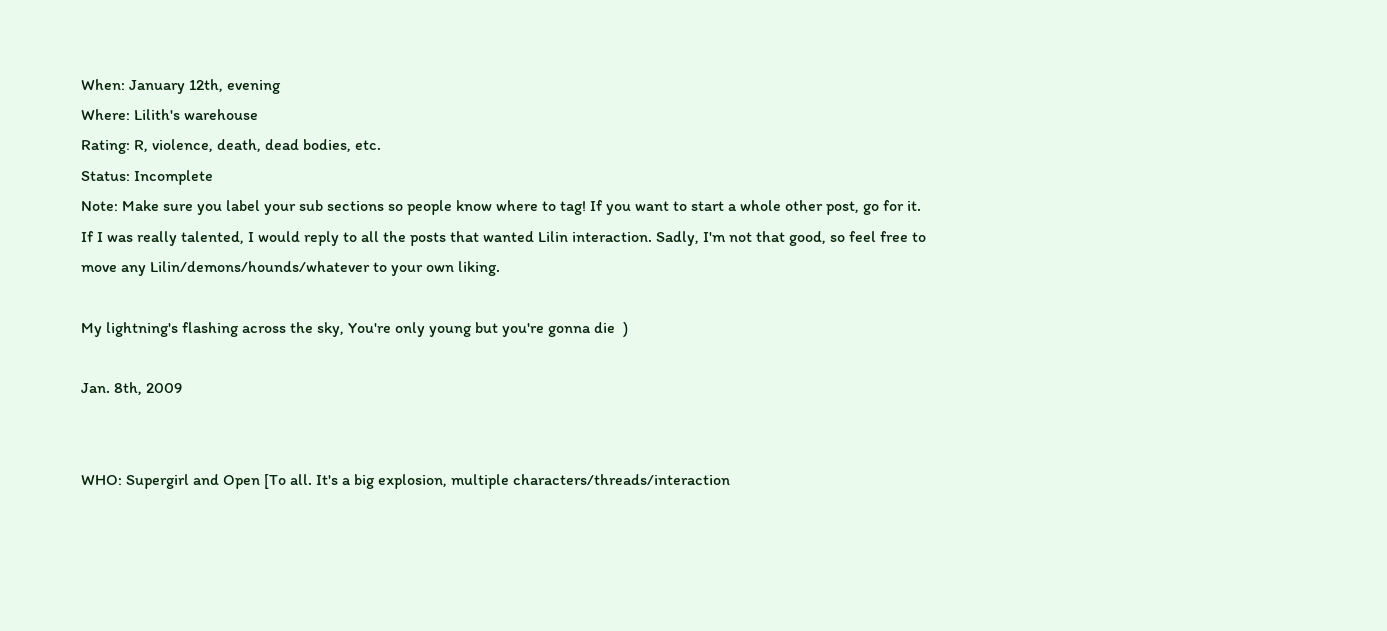When: January 12th, evening
Where: Lilith's warehouse
Rating: R, violence, death, dead bodies, etc.
Status: Incomplete
Note: Make sure you label your sub sections so people know where to tag! If you want to start a whole other post, go for it. If I was really talented, I would reply to all the posts that wanted Lilin interaction. Sadly, I'm not that good, so feel free to move any Lilin/demons/hounds/whatever to your own liking.

My lightning's flashing across the sky, You're only young but you're gonna die  )

Jan. 8th, 2009


WHO: Supergirl and Open [To all. It's a big explosion, multiple characters/threads/interaction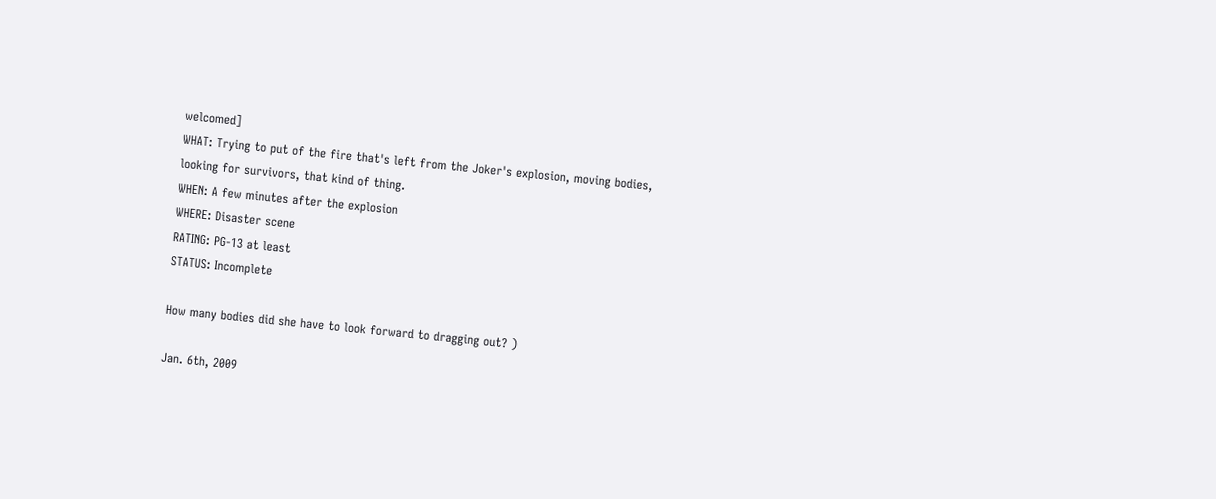welcomed]
WHAT: Trying to put of the fire that's left from the Joker's explosion, moving bodies, looking for survivors, that kind of thing.
WHEN: A few minutes after the explosion
WHERE: Disaster scene
RATING: PG-13 at least
STATUS: Incomplete

How many bodies did she have to look forward to dragging out? )

Jan. 6th, 2009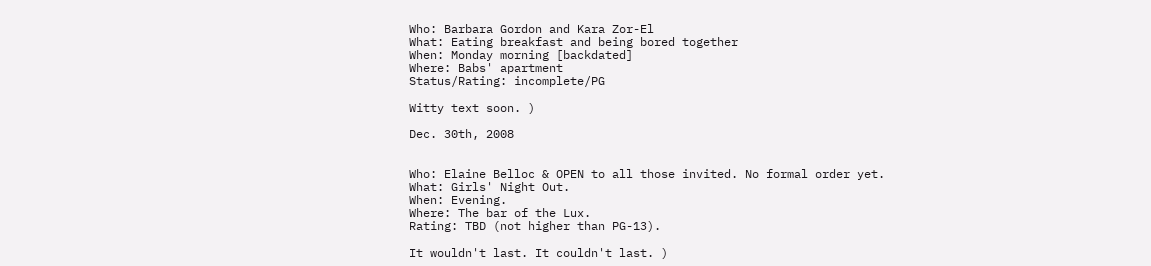Who: Barbara Gordon and Kara Zor-El
What: Eating breakfast and being bored together
When: Monday morning [backdated]
Where: Babs' apartment
Status/Rating: incomplete/PG

Witty text soon. )

Dec. 30th, 2008


Who: Elaine Belloc & OPEN to all those invited. No formal order yet.
What: Girls' Night Out.
When: Evening.
Where: The bar of the Lux.
Rating: TBD (not higher than PG-13).

It wouldn't last. It couldn't last. )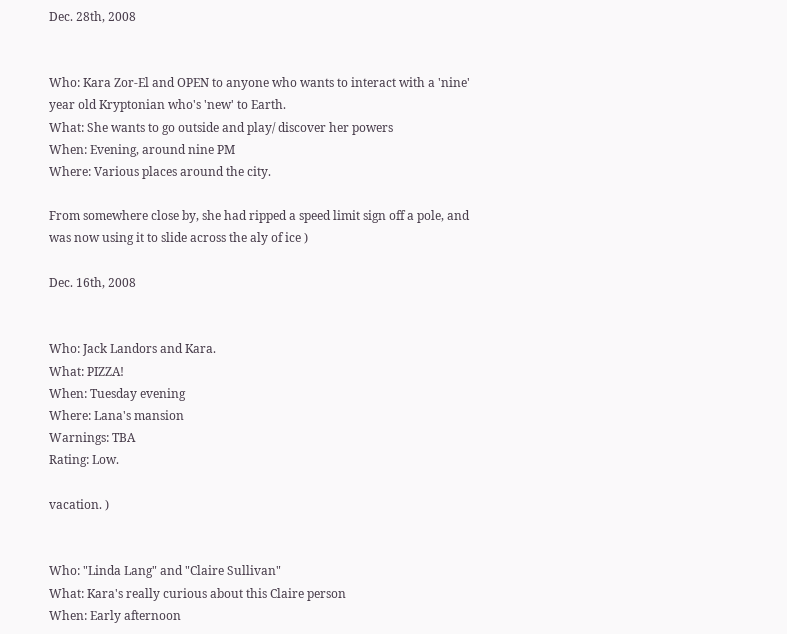Dec. 28th, 2008


Who: Kara Zor-El and OPEN to anyone who wants to interact with a 'nine' year old Kryptonian who's 'new' to Earth.
What: She wants to go outside and play/ discover her powers
When: Evening, around nine PM
Where: Various places around the city.

From somewhere close by, she had ripped a speed limit sign off a pole, and was now using it to slide across the aly of ice )

Dec. 16th, 2008


Who: Jack Landors and Kara.
What: PIZZA!
When: Tuesday evening
Where: Lana's mansion
Warnings: TBA
Rating: Low.

vacation. )


Who: "Linda Lang" and "Claire Sullivan"
What: Kara's really curious about this Claire person
When: Early afternoon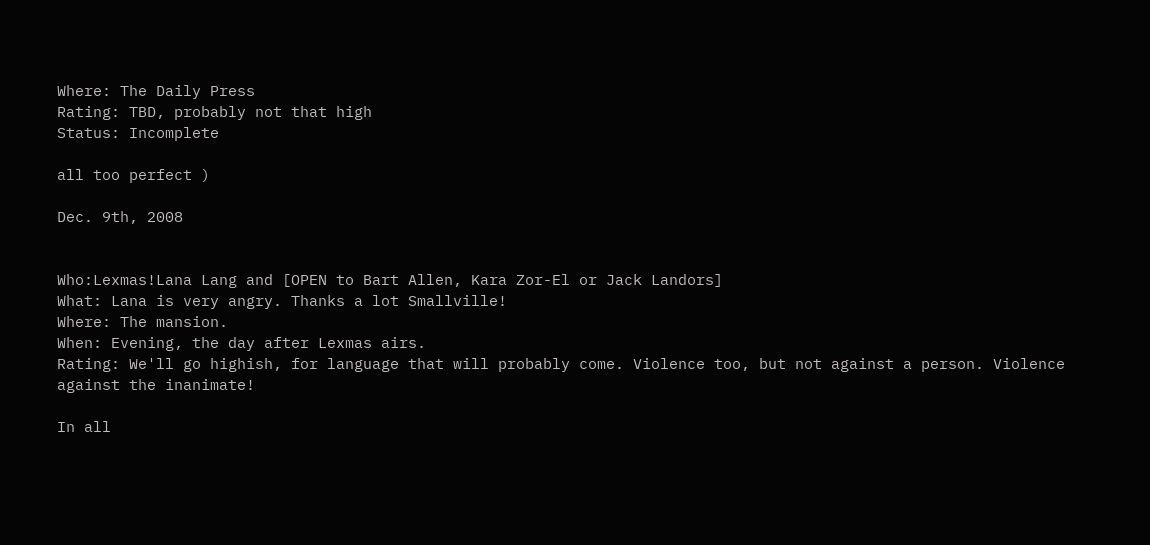Where: The Daily Press
Rating: TBD, probably not that high
Status: Incomplete

all too perfect )

Dec. 9th, 2008


Who:Lexmas!Lana Lang and [OPEN to Bart Allen, Kara Zor-El or Jack Landors]
What: Lana is very angry. Thanks a lot Smallville!
Where: The mansion.
When: Evening, the day after Lexmas airs.
Rating: We'll go highish, for language that will probably come. Violence too, but not against a person. Violence against the inanimate!

In all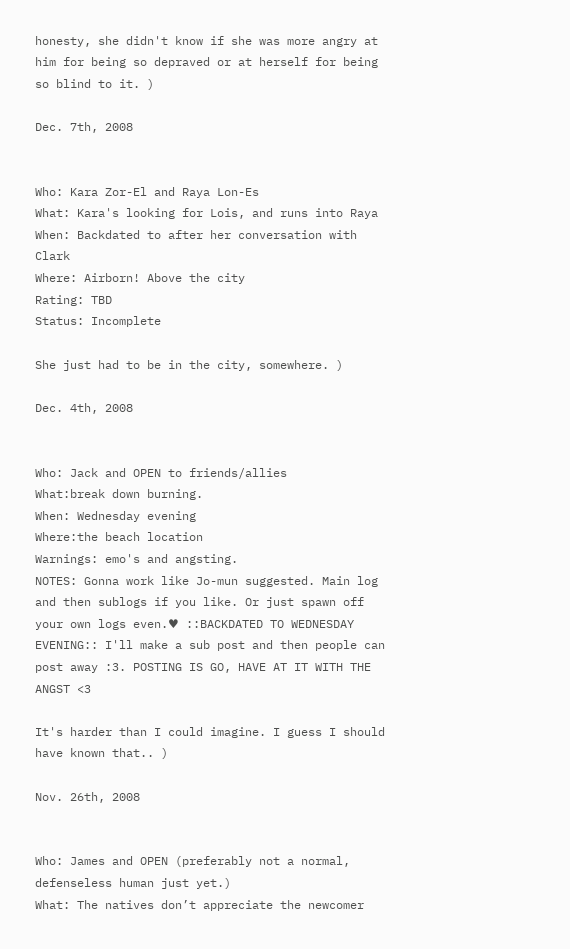honesty, she didn't know if she was more angry at him for being so depraved or at herself for being so blind to it. )

Dec. 7th, 2008


Who: Kara Zor-El and Raya Lon-Es
What: Kara's looking for Lois, and runs into Raya
When: Backdated to after her conversation with Clark
Where: Airborn! Above the city
Rating: TBD
Status: Incomplete

She just had to be in the city, somewhere. )

Dec. 4th, 2008


Who: Jack and OPEN to friends/allies
What:break down burning.
When: Wednesday evening
Where:the beach location
Warnings: emo's and angsting.
NOTES: Gonna work like Jo-mun suggested. Main log and then sublogs if you like. Or just spawn off your own logs even.♥ ::BACKDATED TO WEDNESDAY EVENING:: I'll make a sub post and then people can post away :3. POSTING IS GO, HAVE AT IT WITH THE ANGST <3

It's harder than I could imagine. I guess I should have known that.. )

Nov. 26th, 2008


Who: James and OPEN (preferably not a normal, defenseless human just yet.)
What: The natives don’t appreciate the newcomer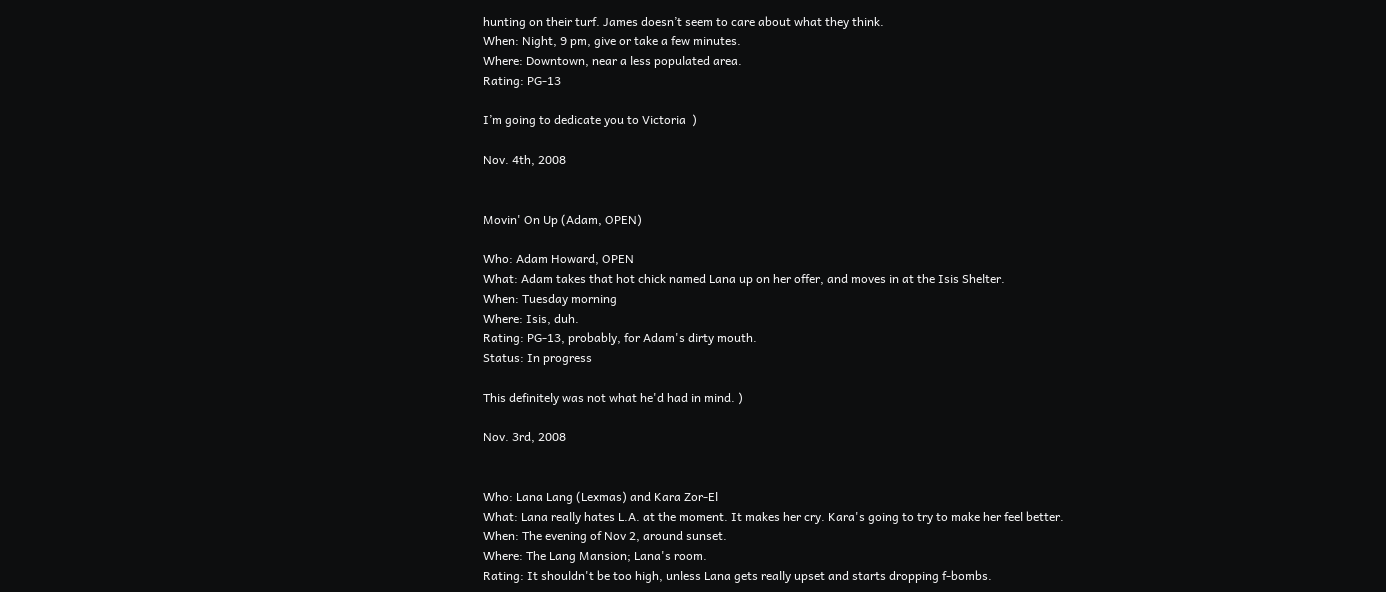hunting on their turf. James doesn’t seem to care about what they think.
When: Night, 9 pm, give or take a few minutes.
Where: Downtown, near a less populated area.
Rating: PG-13

I’m going to dedicate you to Victoria  )

Nov. 4th, 2008


Movin' On Up (Adam, OPEN)

Who: Adam Howard, OPEN
What: Adam takes that hot chick named Lana up on her offer, and moves in at the Isis Shelter.
When: Tuesday morning
Where: Isis, duh.
Rating: PG-13, probably, for Adam's dirty mouth.
Status: In progress

This definitely was not what he'd had in mind. )

Nov. 3rd, 2008


Who: Lana Lang (Lexmas) and Kara Zor-El
What: Lana really hates L.A. at the moment. It makes her cry. Kara's going to try to make her feel better.
When: The evening of Nov 2, around sunset.
Where: The Lang Mansion; Lana's room.
Rating: It shouldn't be too high, unless Lana gets really upset and starts dropping f-bombs.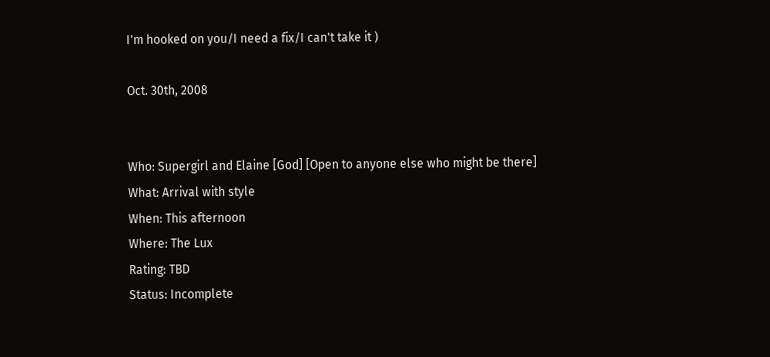I'm hooked on you/I need a fix/I can't take it )

Oct. 30th, 2008


Who: Supergirl and Elaine [God] [Open to anyone else who might be there]
What: Arrival with style
When: This afternoon
Where: The Lux
Rating: TBD
Status: Incomplete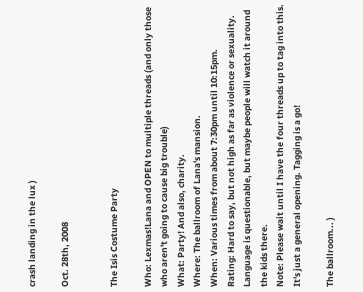crash landing in the lux )

Oct. 28th, 2008


The Isis Costume Party

Who: Lexmas!Lana and OPEN to multiple threads (and only those who aren't going to cause big trouble)
What: Party! And also, charity.
Where: The ballroom of Lana's mansion.
When: Various times from about 7:30pm until 10:15pm.
Rating: Hard to say, but not high as far as violence or sexuality. Language is questionable, but maybe people will watch it around the kids there.
Note: Please wait until I have the four threads up to tag into this. It's just a general opening. Tagging is a go!

The ballroom... )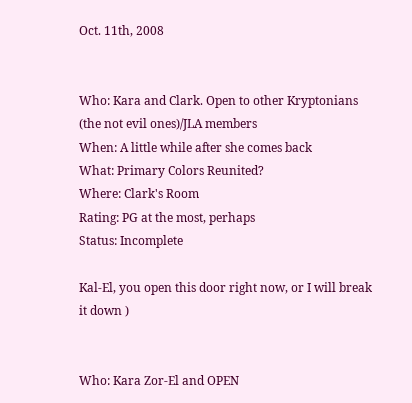Oct. 11th, 2008


Who: Kara and Clark. Open to other Kryptonians (the not evil ones)/JLA members
When: A little while after she comes back
What: Primary Colors Reunited?
Where: Clark's Room
Rating: PG at the most, perhaps
Status: Incomplete

Kal-El, you open this door right now, or I will break it down )


Who: Kara Zor-El and OPEN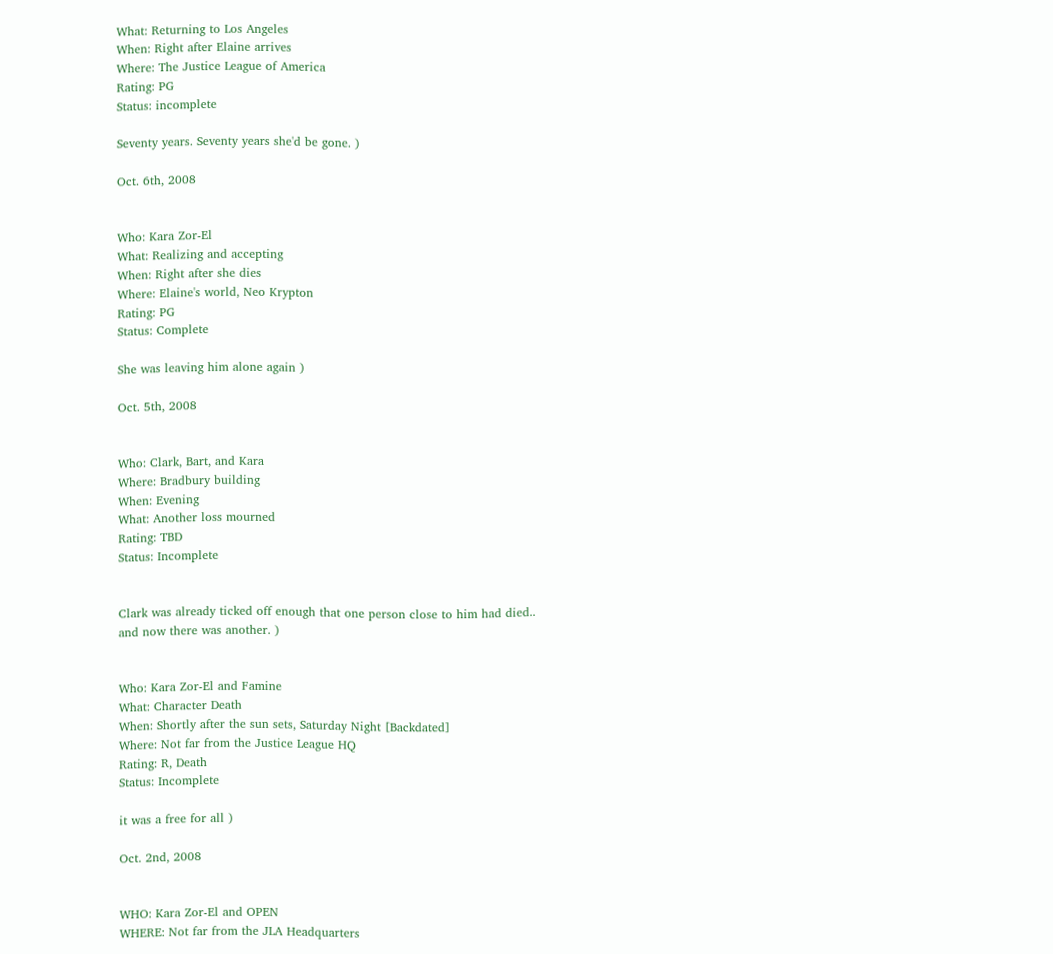What: Returning to Los Angeles
When: Right after Elaine arrives
Where: The Justice League of America
Rating: PG
Status: incomplete

Seventy years. Seventy years she'd be gone. )

Oct. 6th, 2008


Who: Kara Zor-El
What: Realizing and accepting
When: Right after she dies
Where: Elaine's world, Neo Krypton
Rating: PG
Status: Complete

She was leaving him alone again )

Oct. 5th, 2008


Who: Clark, Bart, and Kara
Where: Bradbury building
When: Evening
What: Another loss mourned
Rating: TBD
Status: Incomplete


Clark was already ticked off enough that one person close to him had died.. and now there was another. )


Who: Kara Zor-El and Famine
What: Character Death
When: Shortly after the sun sets, Saturday Night [Backdated]
Where: Not far from the Justice League HQ
Rating: R, Death
Status: Incomplete

it was a free for all )

Oct. 2nd, 2008


WHO: Kara Zor-El and OPEN
WHERE: Not far from the JLA Headquarters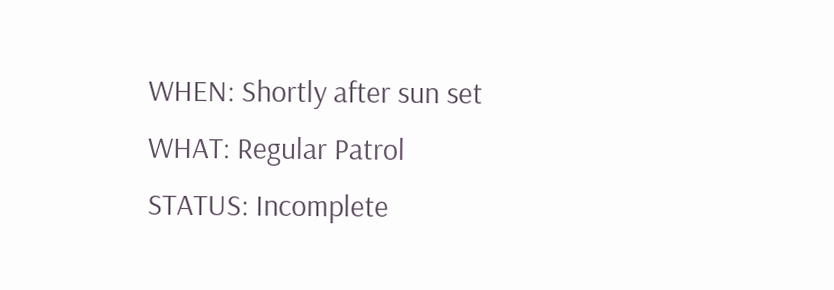WHEN: Shortly after sun set
WHAT: Regular Patrol
STATUS: Incomplete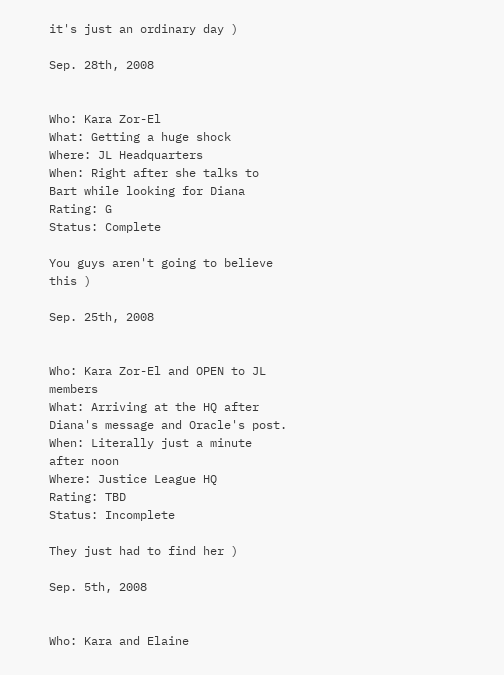it's just an ordinary day )

Sep. 28th, 2008


Who: Kara Zor-El
What: Getting a huge shock
Where: JL Headquarters
When: Right after she talks to Bart while looking for Diana
Rating: G
Status: Complete

You guys aren't going to believe this )

Sep. 25th, 2008


Who: Kara Zor-El and OPEN to JL members
What: Arriving at the HQ after Diana's message and Oracle's post.
When: Literally just a minute after noon
Where: Justice League HQ
Rating: TBD
Status: Incomplete

They just had to find her )

Sep. 5th, 2008


Who: Kara and Elaine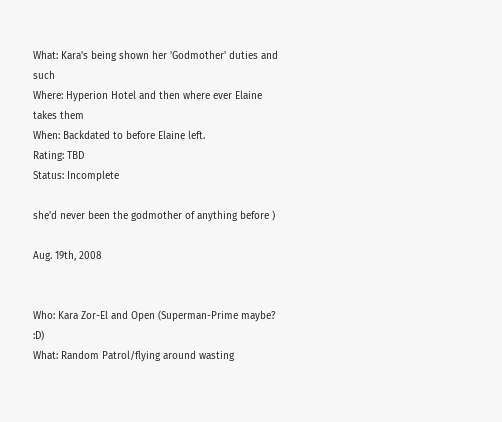What: Kara's being shown her 'Godmother' duties and such
Where: Hyperion Hotel and then where ever Elaine takes them
When: Backdated to before Elaine left.
Rating: TBD
Status: Incomplete

she'd never been the godmother of anything before )

Aug. 19th, 2008


Who: Kara Zor-El and Open (Superman-Prime maybe? :D)
What: Random Patrol/flying around wasting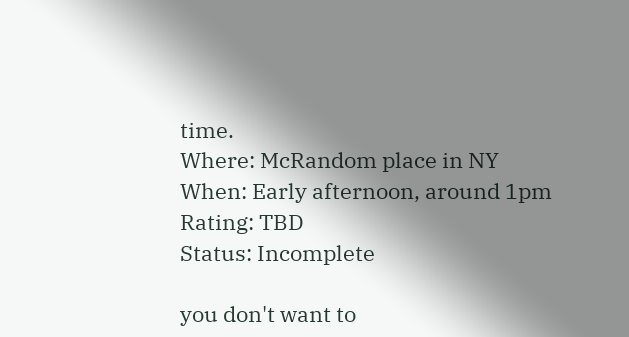time.
Where: McRandom place in NY
When: Early afternoon, around 1pm
Rating: TBD
Status: Incomplete

you don't want to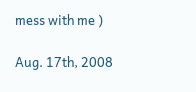mess with me )

Aug. 17th, 2008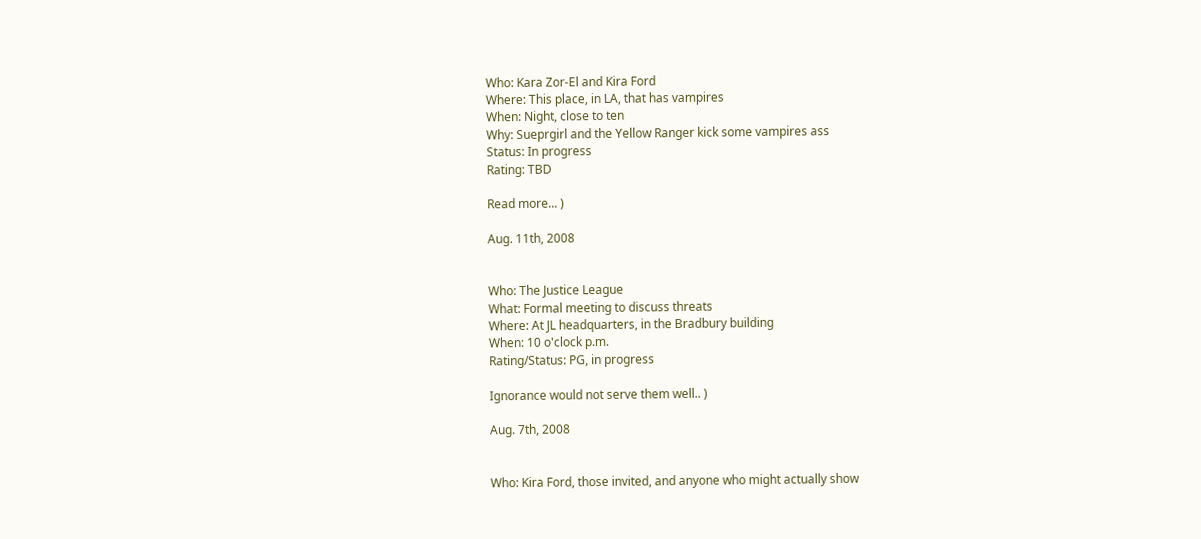Who: Kara Zor-El and Kira Ford
Where: This place, in LA, that has vampires
When: Night, close to ten
Why: Sueprgirl and the Yellow Ranger kick some vampires ass
Status: In progress
Rating: TBD

Read more... )

Aug. 11th, 2008


Who: The Justice League
What: Formal meeting to discuss threats
Where: At JL headquarters, in the Bradbury building
When: 10 o'clock p.m.
Rating/Status: PG, in progress

Ignorance would not serve them well.. )

Aug. 7th, 2008


Who: Kira Ford, those invited, and anyone who might actually show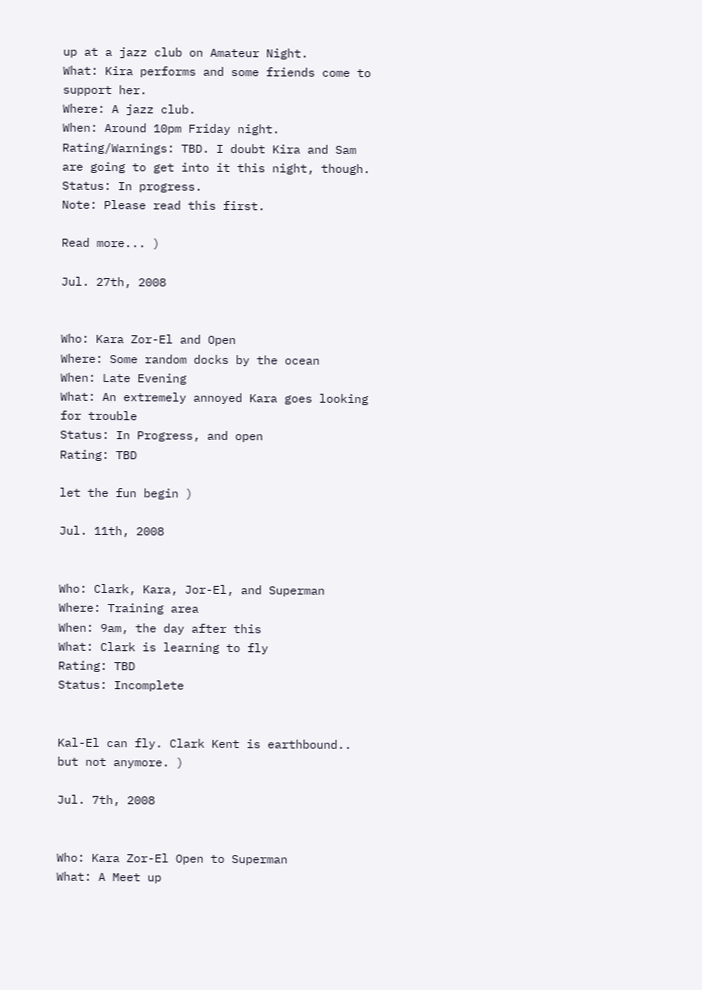up at a jazz club on Amateur Night.
What: Kira performs and some friends come to support her.
Where: A jazz club.
When: Around 10pm Friday night.
Rating/Warnings: TBD. I doubt Kira and Sam are going to get into it this night, though.
Status: In progress.
Note: Please read this first.

Read more... )

Jul. 27th, 2008


Who: Kara Zor-El and Open
Where: Some random docks by the ocean
When: Late Evening
What: An extremely annoyed Kara goes looking for trouble
Status: In Progress, and open
Rating: TBD

let the fun begin )

Jul. 11th, 2008


Who: Clark, Kara, Jor-El, and Superman
Where: Training area
When: 9am, the day after this
What: Clark is learning to fly
Rating: TBD
Status: Incomplete


Kal-El can fly. Clark Kent is earthbound.. but not anymore. )

Jul. 7th, 2008


Who: Kara Zor-El Open to Superman
What: A Meet up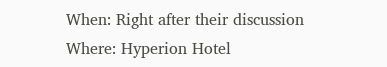When: Right after their discussion
Where: Hyperion Hotel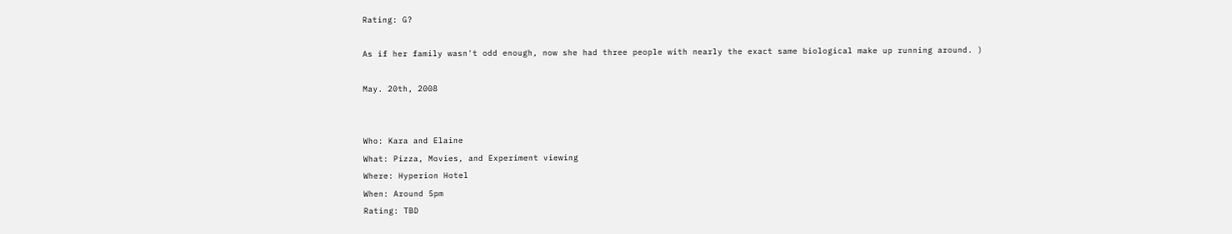Rating: G?

As if her family wasn't odd enough, now she had three people with nearly the exact same biological make up running around. )

May. 20th, 2008


Who: Kara and Elaine
What: Pizza, Movies, and Experiment viewing
Where: Hyperion Hotel
When: Around 5pm
Rating: TBD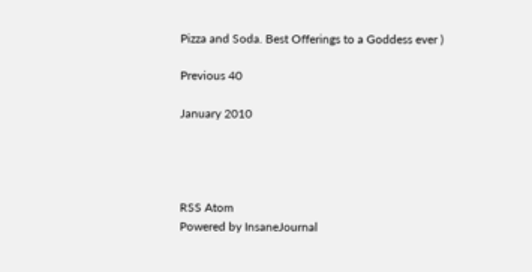Pizza and Soda. Best Offerings to a Goddess ever )

Previous 40

January 2010




RSS Atom
Powered by InsaneJournal